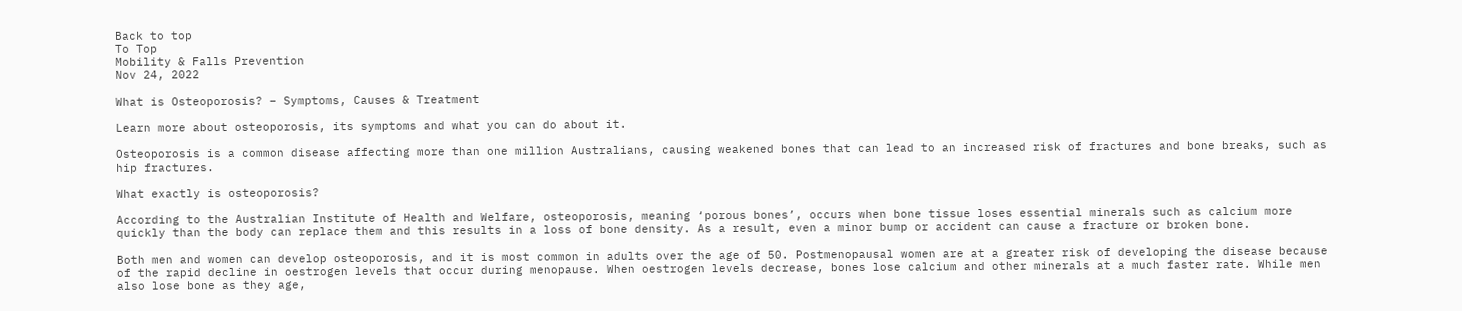Back to top
To Top
Mobility & Falls Prevention
Nov 24, 2022

What is Osteoporosis? – Symptoms, Causes & Treatment

Learn more about osteoporosis, its symptoms and what you can do about it.

Osteoporosis is a common disease affecting more than one million Australians, causing weakened bones that can lead to an increased risk of fractures and bone breaks, such as hip fractures.

What exactly is osteoporosis?

According to the Australian Institute of Health and Welfare, osteoporosis, meaning ‘porous bones’, occurs when bone tissue loses essential minerals such as calcium more quickly than the body can replace them and this results in a loss of bone density. As a result, even a minor bump or accident can cause a fracture or broken bone.

Both men and women can develop osteoporosis, and it is most common in adults over the age of 50. Postmenopausal women are at a greater risk of developing the disease because of the rapid decline in oestrogen levels that occur during menopause. When oestrogen levels decrease, bones lose calcium and other minerals at a much faster rate. While men also lose bone as they age,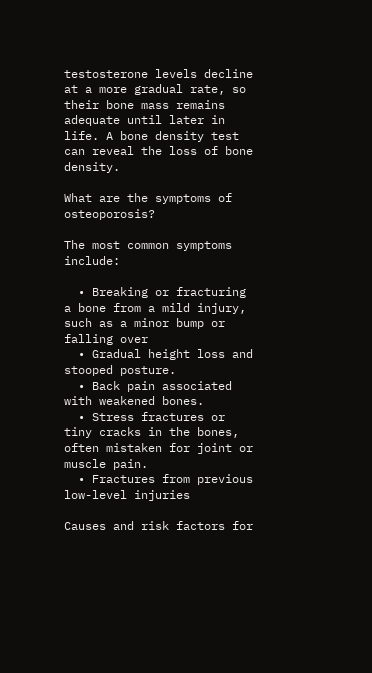testosterone levels decline at a more gradual rate, so their bone mass remains adequate until later in life. A bone density test can reveal the loss of bone density.

What are the symptoms of osteoporosis?

The most common symptoms include:

  • Breaking or fracturing a bone from a mild injury, such as a minor bump or falling over
  • Gradual height loss and stooped posture.
  • Back pain associated with weakened bones.
  • Stress fractures or tiny cracks in the bones, often mistaken for joint or muscle pain.
  • Fractures from previous low-level injuries

Causes and risk factors for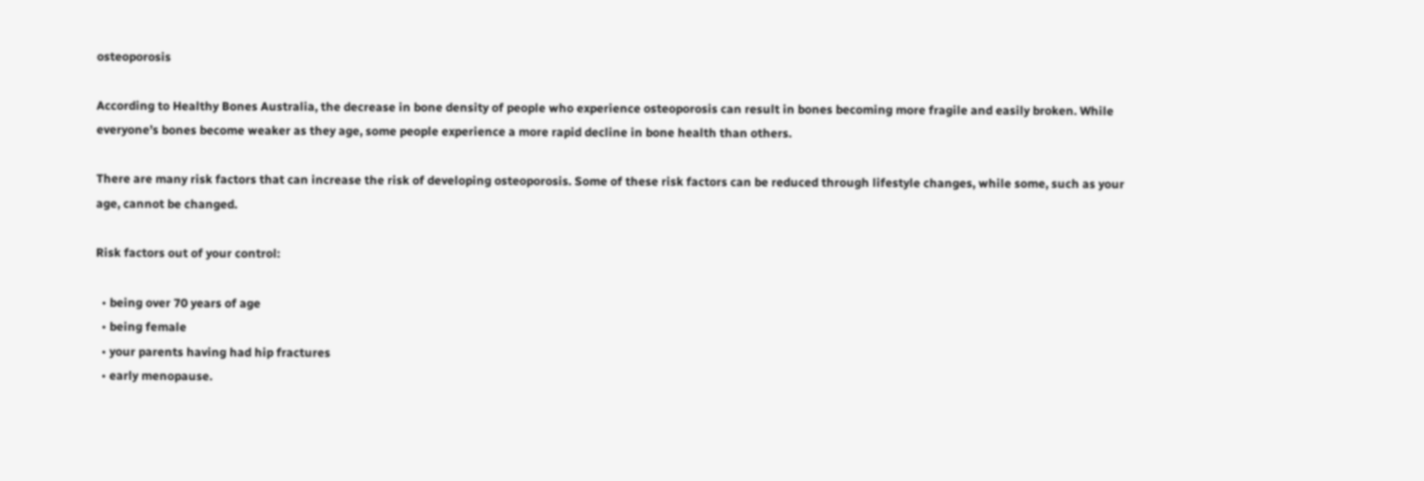osteoporosis

According to Healthy Bones Australia, the decrease in bone density of people who experience osteoporosis can result in bones becoming more fragile and easily broken. While everyone’s bones become weaker as they age, some people experience a more rapid decline in bone health than others.

There are many risk factors that can increase the risk of developing osteoporosis. Some of these risk factors can be reduced through lifestyle changes, while some, such as your age, cannot be changed.

Risk factors out of your control:

  • being over 70 years of age
  • being female
  • your parents having had hip fractures
  • early menopause.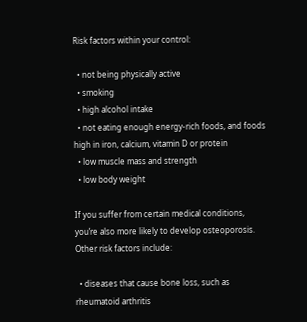Risk factors within your control:

  • not being physically active
  • smoking
  • high alcohol intake
  • not eating enough energy-rich foods, and foods high in iron, calcium, vitamin D or protein
  • low muscle mass and strength
  • low body weight

If you suffer from certain medical conditions, you’re also more likely to develop osteoporosis. Other risk factors include:

  • diseases that cause bone loss, such as rheumatoid arthritis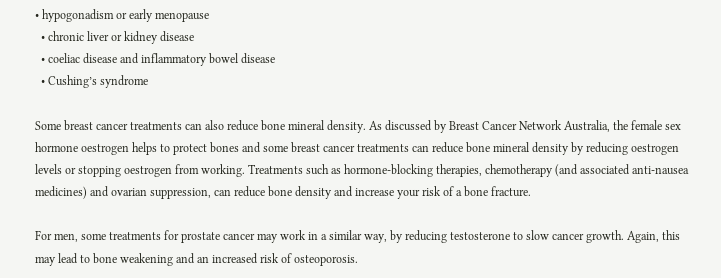• hypogonadism or early menopause
  • chronic liver or kidney disease
  • coeliac disease and inflammatory bowel disease
  • Cushing’s syndrome

Some breast cancer treatments can also reduce bone mineral density. As discussed by Breast Cancer Network Australia, the female sex hormone oestrogen helps to protect bones and some breast cancer treatments can reduce bone mineral density by reducing oestrogen levels or stopping oestrogen from working. Treatments such as hormone-blocking therapies, chemotherapy (and associated anti-nausea medicines) and ovarian suppression, can reduce bone density and increase your risk of a bone fracture.

For men, some treatments for prostate cancer may work in a similar way, by reducing testosterone to slow cancer growth. Again, this may lead to bone weakening and an increased risk of osteoporosis.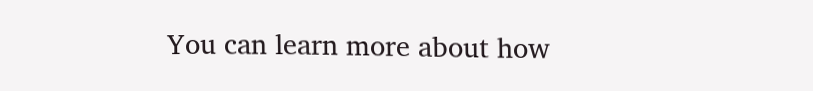You can learn more about how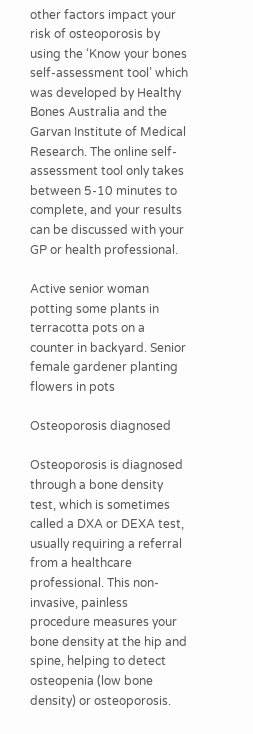other factors impact your risk of osteoporosis by using the ‘Know your bones self-assessment tool’ which was developed by Healthy Bones Australia and the Garvan Institute of Medical Research. The online self-assessment tool only takes between 5-10 minutes to complete, and your results can be discussed with your GP or health professional.

Active senior woman potting some plants in terracotta pots on a counter in backyard. Senior female gardener planting flowers in pots

Osteoporosis diagnosed

Osteoporosis is diagnosed through a bone density test, which is sometimes called a DXA or DEXA test, usually requiring a referral from a healthcare professional. This non-invasive, painless procedure measures your bone density at the hip and spine, helping to detect osteopenia (low bone density) or osteoporosis.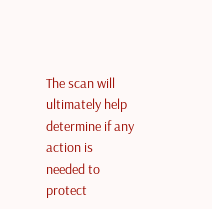The scan will ultimately help determine if any action is needed to protect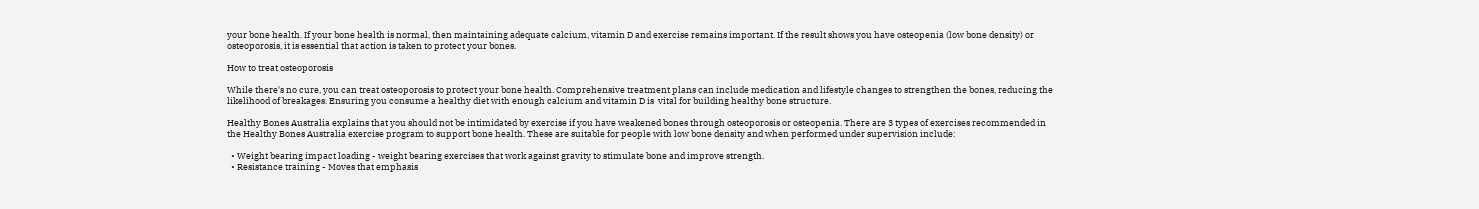your bone health. If your bone health is normal, then maintaining adequate calcium, vitamin D and exercise remains important. If the result shows you have osteopenia (low bone density) or osteoporosis, it is essential that action is taken to protect your bones.

How to treat osteoporosis

While there's no cure, you can treat osteoporosis to protect your bone health. Comprehensive treatment plans can include medication and lifestyle changes to strengthen the bones, reducing the likelihood of breakages. Ensuring you consume a healthy diet with enough calcium and vitamin D is  vital for building healthy bone structure.

Healthy Bones Australia explains that you should not be intimidated by exercise if you have weakened bones through osteoporosis or osteopenia. There are 3 types of exercises recommended in the Healthy Bones Australia exercise program to support bone health. These are suitable for people with low bone density and when performed under supervision include:

  • Weight bearing impact loading - weight bearing exercises that work against gravity to stimulate bone and improve strength.
  • Resistance training - Moves that emphasis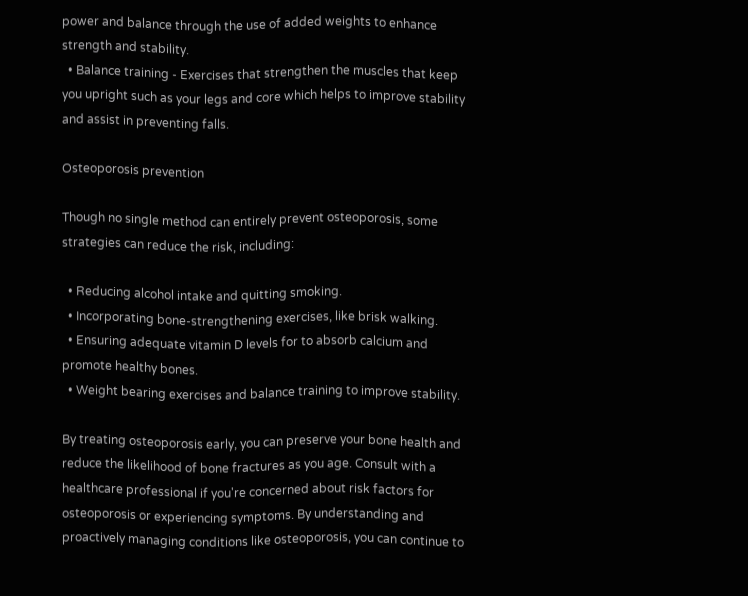power and balance through the use of added weights to enhance strength and stability.
  • Balance training - Exercises that strengthen the muscles that keep you upright such as your legs and core which helps to improve stability and assist in preventing falls.

Osteoporosis prevention

Though no single method can entirely prevent osteoporosis, some strategies can reduce the risk, including:

  • Reducing alcohol intake and quitting smoking.
  • Incorporating bone-strengthening exercises, like brisk walking.
  • Ensuring adequate vitamin D levels for to absorb calcium and promote healthy bones.
  • Weight bearing exercises and balance training to improve stability.

By treating osteoporosis early, you can preserve your bone health and reduce the likelihood of bone fractures as you age. Consult with a healthcare professional if you're concerned about risk factors for osteoporosis or experiencing symptoms. By understanding and proactively managing conditions like osteoporosis, you can continue to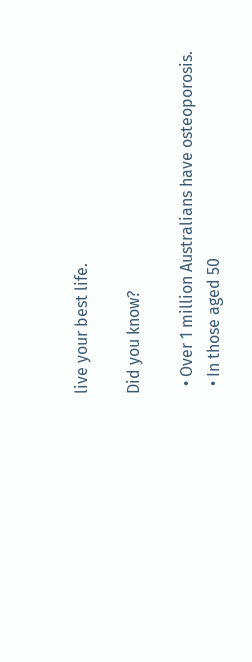live your best life.

Did you know?

  • Over 1 million Australians have osteoporosis.
  • In those aged 50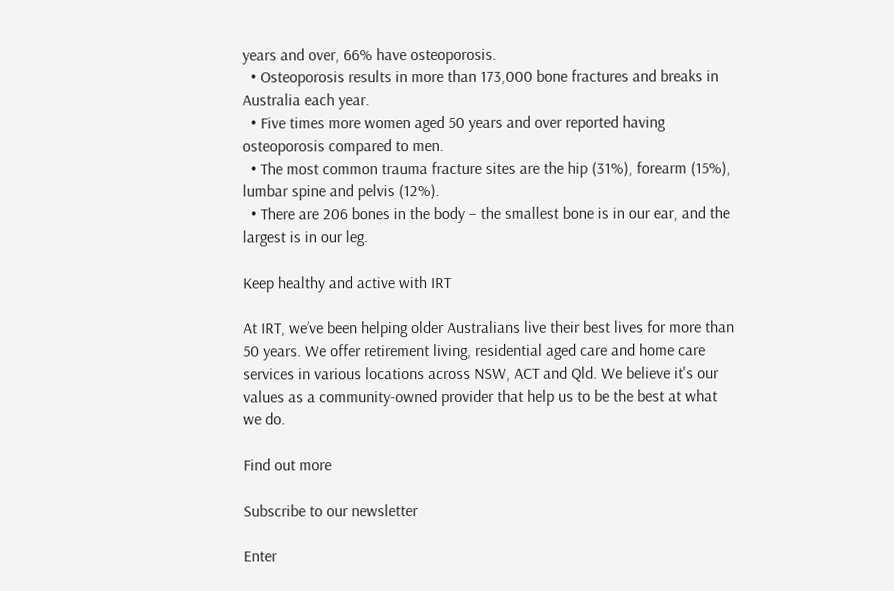years and over, 66% have osteoporosis.
  • Osteoporosis results in more than 173,000 bone fractures and breaks in Australia each year.
  • Five times more women aged 50 years and over reported having osteoporosis compared to men.
  • The most common trauma fracture sites are the hip (31%), forearm (15%), lumbar spine and pelvis (12%).
  • There are 206 bones in the body – the smallest bone is in our ear, and the largest is in our leg.

Keep healthy and active with IRT

At IRT, we’ve been helping older Australians live their best lives for more than 50 years. We offer retirement living, residential aged care and home care services in various locations across NSW, ACT and Qld. We believe it's our values as a community-owned provider that help us to be the best at what we do.

Find out more

Subscribe to our newsletter

Enter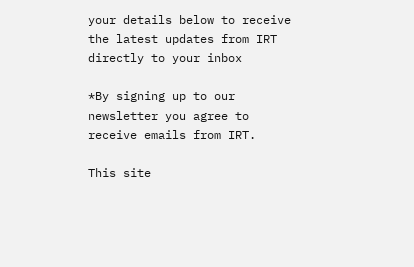your details below to receive the latest updates from IRT directly to your inbox

*By signing up to our newsletter you agree to receive emails from IRT.

This site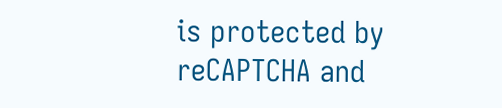is protected by reCAPTCHA and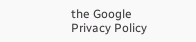the Google Privacy Policy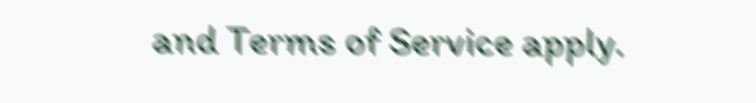and Terms of Service apply.